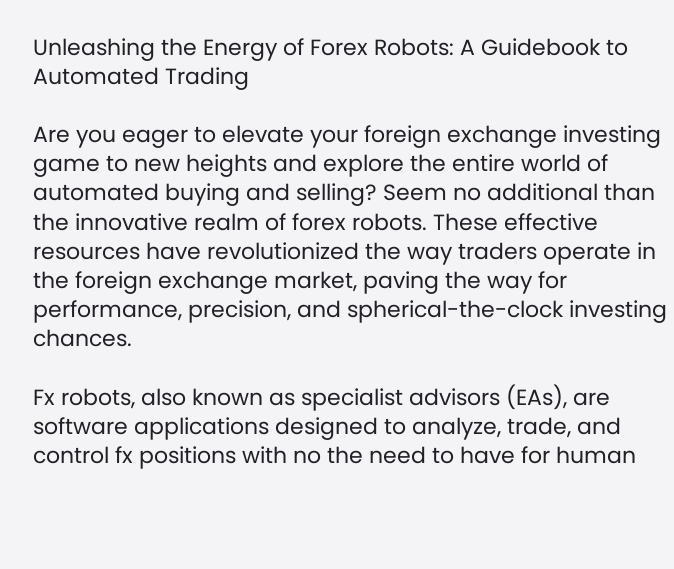Unleashing the Energy of Forex Robots: A Guidebook to Automated Trading

Are you eager to elevate your foreign exchange investing game to new heights and explore the entire world of automated buying and selling? Seem no additional than the innovative realm of forex robots. These effective resources have revolutionized the way traders operate in the foreign exchange market, paving the way for performance, precision, and spherical-the-clock investing chances.

Fx robots, also known as specialist advisors (EAs), are software applications designed to analyze, trade, and control fx positions with no the need to have for human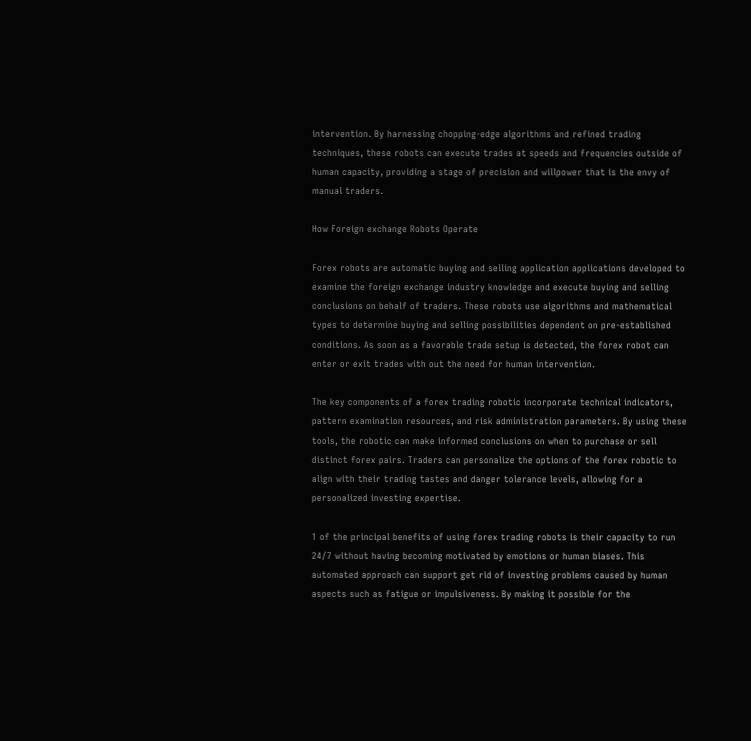intervention. By harnessing chopping-edge algorithms and refined trading techniques, these robots can execute trades at speeds and frequencies outside of human capacity, providing a stage of precision and willpower that is the envy of manual traders.

How Foreign exchange Robots Operate

Forex robots are automatic buying and selling application applications developed to examine the foreign exchange industry knowledge and execute buying and selling conclusions on behalf of traders. These robots use algorithms and mathematical types to determine buying and selling possibilities dependent on pre-established conditions. As soon as a favorable trade setup is detected, the forex robot can enter or exit trades with out the need for human intervention.

The key components of a forex trading robotic incorporate technical indicators, pattern examination resources, and risk administration parameters. By using these tools, the robotic can make informed conclusions on when to purchase or sell distinct forex pairs. Traders can personalize the options of the forex robotic to align with their trading tastes and danger tolerance levels, allowing for a personalized investing expertise.

1 of the principal benefits of using forex trading robots is their capacity to run 24/7 without having becoming motivated by emotions or human biases. This automated approach can support get rid of investing problems caused by human aspects such as fatigue or impulsiveness. By making it possible for the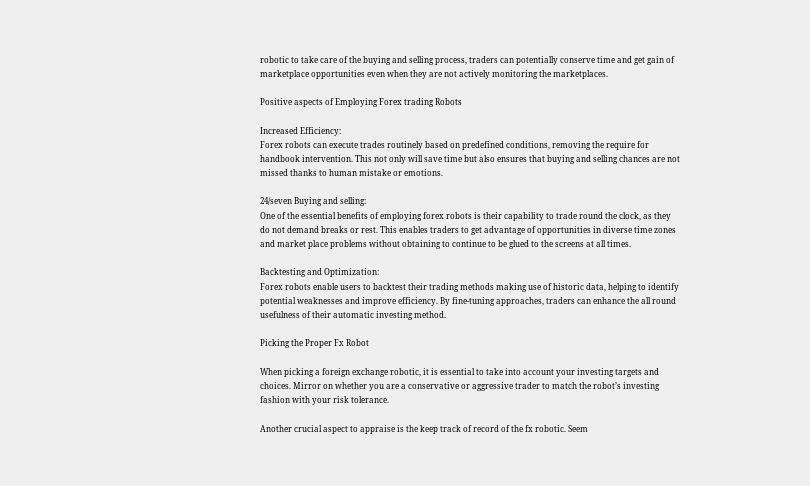robotic to take care of the buying and selling process, traders can potentially conserve time and get gain of marketplace opportunities even when they are not actively monitoring the marketplaces.

Positive aspects of Employing Forex trading Robots

Increased Efficiency:
Forex robots can execute trades routinely based on predefined conditions, removing the require for handbook intervention. This not only will save time but also ensures that buying and selling chances are not missed thanks to human mistake or emotions.

24/seven Buying and selling:
One of the essential benefits of employing forex robots is their capability to trade round the clock, as they do not demand breaks or rest. This enables traders to get advantage of opportunities in diverse time zones and market place problems without obtaining to continue to be glued to the screens at all times.

Backtesting and Optimization:
Forex robots enable users to backtest their trading methods making use of historic data, helping to identify potential weaknesses and improve efficiency. By fine-tuning approaches, traders can enhance the all round usefulness of their automatic investing method.

Picking the Proper Fx Robot

When picking a foreign exchange robotic, it is essential to take into account your investing targets and choices. Mirror on whether you are a conservative or aggressive trader to match the robot’s investing fashion with your risk tolerance.

Another crucial aspect to appraise is the keep track of record of the fx robotic. Seem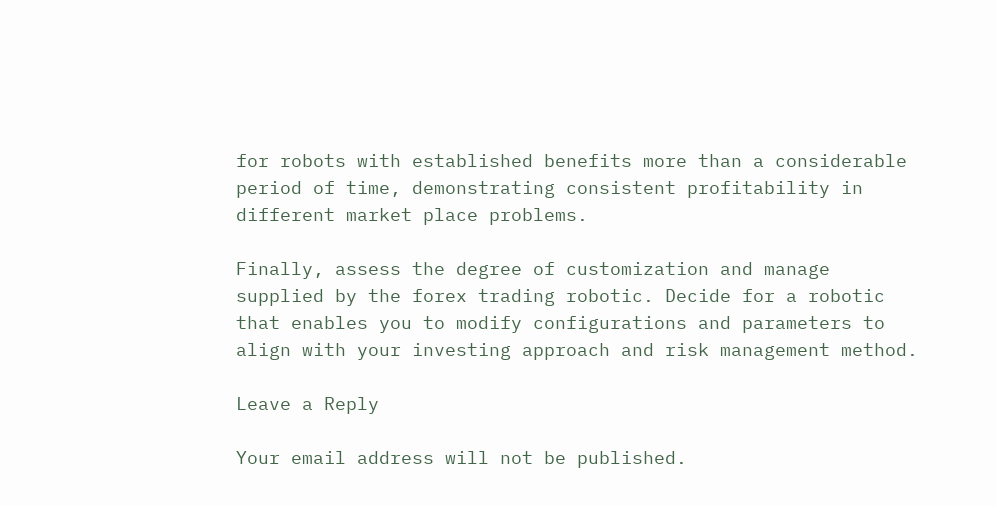for robots with established benefits more than a considerable period of time, demonstrating consistent profitability in different market place problems.

Finally, assess the degree of customization and manage supplied by the forex trading robotic. Decide for a robotic that enables you to modify configurations and parameters to align with your investing approach and risk management method.

Leave a Reply

Your email address will not be published.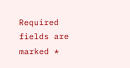Required fields are marked *